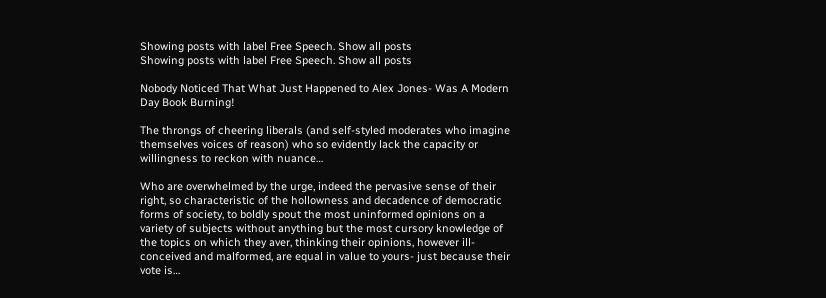Showing posts with label Free Speech. Show all posts
Showing posts with label Free Speech. Show all posts

Nobody Noticed That What Just Happened to Alex Jones- Was A Modern Day Book Burning!

The throngs of cheering liberals (and self-styled moderates who imagine themselves voices of reason) who so evidently lack the capacity or willingness to reckon with nuance…

Who are overwhelmed by the urge, indeed the pervasive sense of their right, so characteristic of the hollowness and decadence of democratic forms of society, to boldly spout the most uninformed opinions on a variety of subjects without anything but the most cursory knowledge of the topics on which they aver, thinking their opinions, however ill-conceived and malformed, are equal in value to yours- just because their vote is…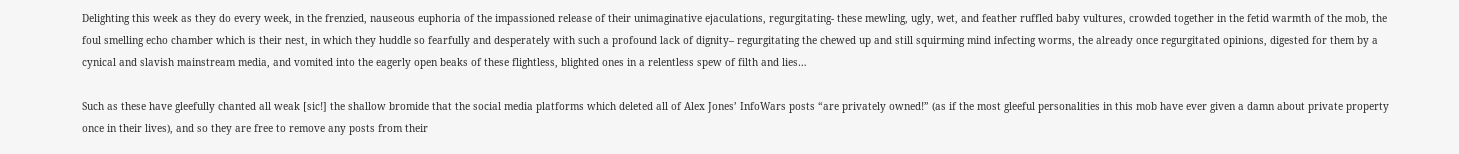Delighting this week as they do every week, in the frenzied, nauseous euphoria of the impassioned release of their unimaginative ejaculations, regurgitating- these mewling, ugly, wet, and feather ruffled baby vultures, crowded together in the fetid warmth of the mob, the foul smelling echo chamber which is their nest, in which they huddle so fearfully and desperately with such a profound lack of dignity– regurgitating the chewed up and still squirming mind infecting worms, the already once regurgitated opinions, digested for them by a cynical and slavish mainstream media, and vomited into the eagerly open beaks of these flightless, blighted ones in a relentless spew of filth and lies…

Such as these have gleefully chanted all weak [sic!] the shallow bromide that the social media platforms which deleted all of Alex Jones’ InfoWars posts “are privately owned!” (as if the most gleeful personalities in this mob have ever given a damn about private property once in their lives), and so they are free to remove any posts from their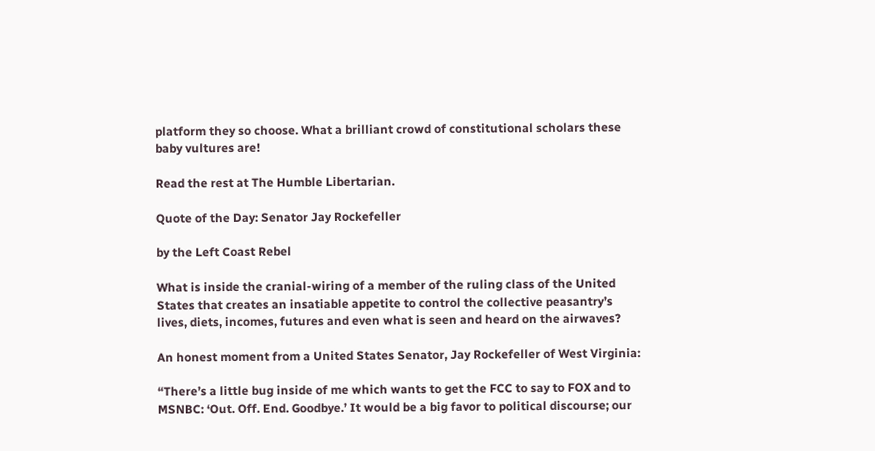platform they so choose. What a brilliant crowd of constitutional scholars these baby vultures are!

Read the rest at The Humble Libertarian.

Quote of the Day: Senator Jay Rockefeller

by the Left Coast Rebel

What is inside the cranial-wiring of a member of the ruling class of the United States that creates an insatiable appetite to control the collective peasantry’s lives, diets, incomes, futures and even what is seen and heard on the airwaves?

An honest moment from a United States Senator, Jay Rockefeller of West Virginia:

“There’s a little bug inside of me which wants to get the FCC to say to FOX and to MSNBC: ‘Out. Off. End. Goodbye.’ It would be a big favor to political discourse; our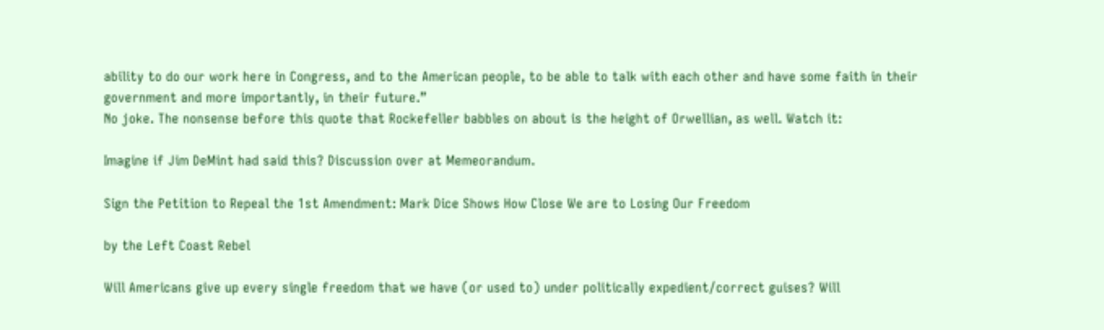ability to do our work here in Congress, and to the American people, to be able to talk with each other and have some faith in their government and more importantly, in their future.”
No joke. The nonsense before this quote that Rockefeller babbles on about is the height of Orwellian, as well. Watch it:

Imagine if Jim DeMint had said this? Discussion over at Memeorandum.

Sign the Petition to Repeal the 1st Amendment: Mark Dice Shows How Close We are to Losing Our Freedom

by the Left Coast Rebel

Will Americans give up every single freedom that we have (or used to) under politically expedient/correct guises? Will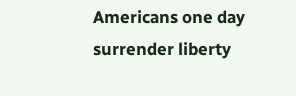Americans one day surrender liberty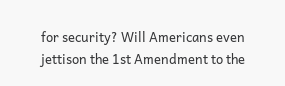for security? Will Americans even jettison the 1st Amendment to the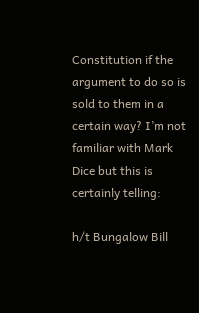Constitution if the argument to do so is sold to them in a certain way? I’m not familiar with Mark Dice but this is certainly telling:

h/t Bungalow Bill